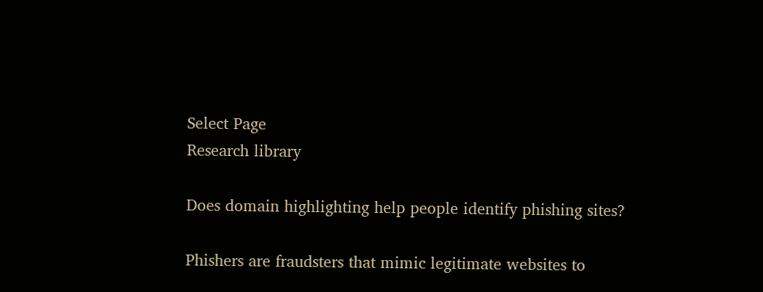Select Page
Research library

Does domain highlighting help people identify phishing sites?

Phishers are fraudsters that mimic legitimate websites to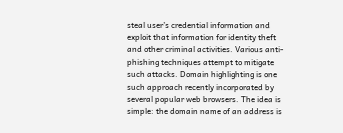steal user’s credential information and exploit that information for identity theft and other criminal activities. Various anti-phishing techniques attempt to mitigate such attacks. Domain highlighting is one such approach recently incorporated by several popular web browsers. The idea is simple: the domain name of an address is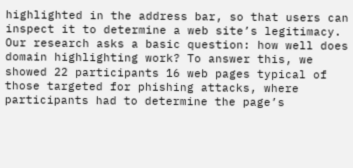highlighted in the address bar, so that users can inspect it to determine a web site’s legitimacy. Our research asks a basic question: how well does domain highlighting work? To answer this, we showed 22 participants 16 web pages typical of those targeted for phishing attacks, where participants had to determine the page’s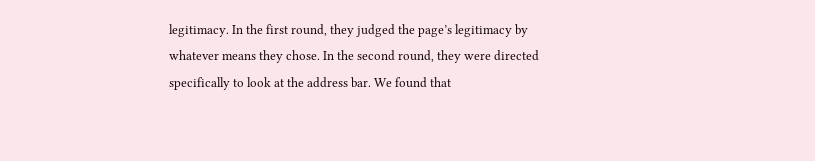legitimacy. In the first round, they judged the page’s legitimacy by whatever means they chose. In the second round, they were directed specifically to look at the address bar. We found that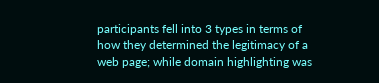participants fell into 3 types in terms of how they determined the legitimacy of a web page; while domain highlighting was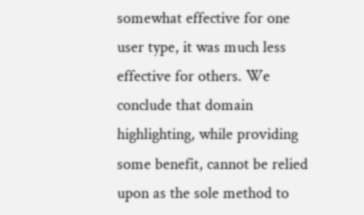somewhat effective for one user type, it was much less effective for others. We conclude that domain highlighting, while providing some benefit, cannot be relied upon as the sole method to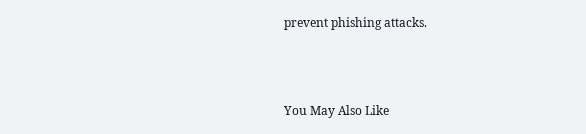prevent phishing attacks.



You May Also Like